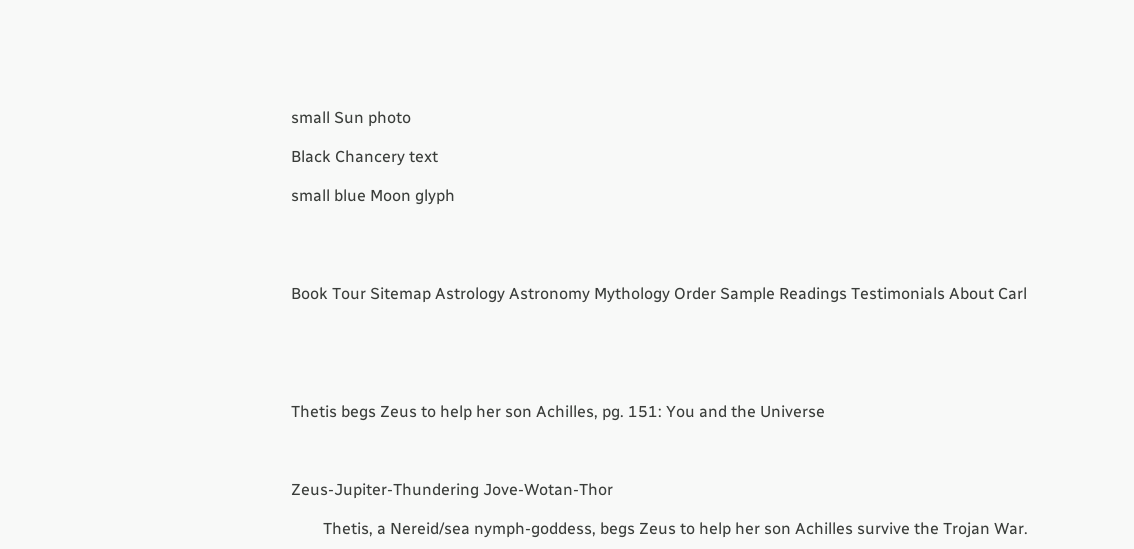small Sun photo

Black Chancery text

small blue Moon glyph




Book Tour Sitemap Astrology Astronomy Mythology Order Sample Readings Testimonials About Carl





Thetis begs Zeus to help her son Achilles, pg. 151: You and the Universe



Zeus-Jupiter-Thundering Jove-Wotan-Thor

        Thetis, a Nereid/sea nymph-goddess, begs Zeus to help her son Achilles survive the Trojan War.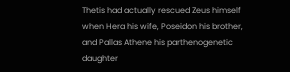Thetis had actually rescued Zeus himself when Hera his wife, Poseidon his brother, and Pallas Athene his parthenogenetic daughter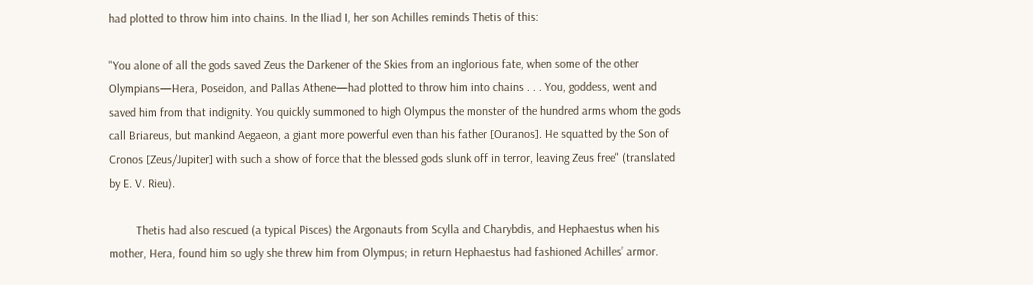had plotted to throw him into chains. In the Iliad I, her son Achilles reminds Thetis of this:

"You alone of all the gods saved Zeus the Darkener of the Skies from an inglorious fate, when some of the other Olympians—Hera, Poseidon, and Pallas Athene—had plotted to throw him into chains . . . You, goddess, went and saved him from that indignity. You quickly summoned to high Olympus the monster of the hundred arms whom the gods call Briareus, but mankind Aegaeon, a giant more powerful even than his father [Ouranos]. He squatted by the Son of Cronos [Zeus/Jupiter] with such a show of force that the blessed gods slunk off in terror, leaving Zeus free" (translated by E. V. Rieu).

         Thetis had also rescued (a typical Pisces) the Argonauts from Scylla and Charybdis, and Hephaestus when his mother, Hera, found him so ugly she threw him from Olympus; in return Hephaestus had fashioned Achilles’ armor.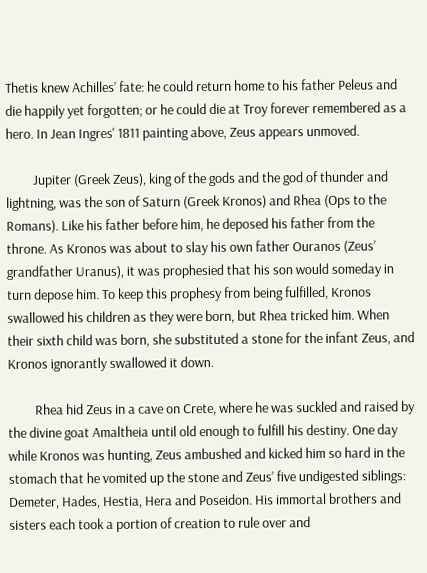Thetis knew Achilles’ fate: he could return home to his father Peleus and die happily yet forgotten; or he could die at Troy forever remembered as a hero. In Jean Ingres' 1811 painting above, Zeus appears unmoved.

         Jupiter (Greek Zeus), king of the gods and the god of thunder and lightning, was the son of Saturn (Greek Kronos) and Rhea (Ops to the Romans). Like his father before him, he deposed his father from the throne. As Kronos was about to slay his own father Ouranos (Zeus’ grandfather Uranus), it was prophesied that his son would someday in turn depose him. To keep this prophesy from being fulfilled, Kronos swallowed his children as they were born, but Rhea tricked him. When their sixth child was born, she substituted a stone for the infant Zeus, and Kronos ignorantly swallowed it down.

         Rhea hid Zeus in a cave on Crete, where he was suckled and raised by the divine goat Amaltheia until old enough to fulfill his destiny. One day while Kronos was hunting, Zeus ambushed and kicked him so hard in the stomach that he vomited up the stone and Zeus’ five undigested siblings: Demeter, Hades, Hestia, Hera and Poseidon. His immortal brothers and sisters each took a portion of creation to rule over and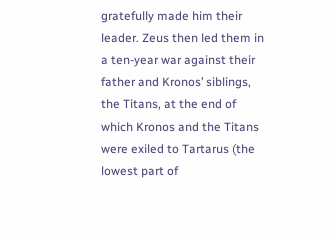gratefully made him their leader. Zeus then led them in a ten-year war against their father and Kronos’ siblings, the Titans, at the end of which Kronos and the Titans were exiled to Tartarus (the lowest part of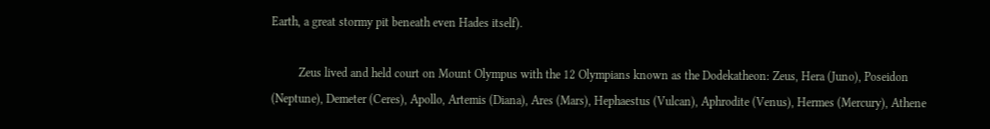Earth, a great stormy pit beneath even Hades itself).

         Zeus lived and held court on Mount Olympus with the 12 Olympians known as the Dodekatheon: Zeus, Hera (Juno), Poseidon (Neptune), Demeter (Ceres), Apollo, Artemis (Diana), Ares (Mars), Hephaestus (Vulcan), Aphrodite (Venus), Hermes (Mercury), Athene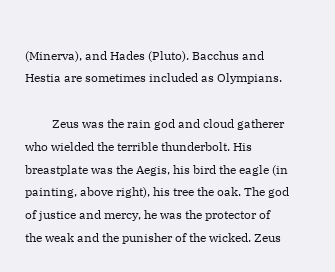(Minerva), and Hades (Pluto). Bacchus and Hestia are sometimes included as Olympians.

         Zeus was the rain god and cloud gatherer who wielded the terrible thunderbolt. His breastplate was the Aegis, his bird the eagle (in painting, above right), his tree the oak. The god of justice and mercy, he was the protector of the weak and the punisher of the wicked. Zeus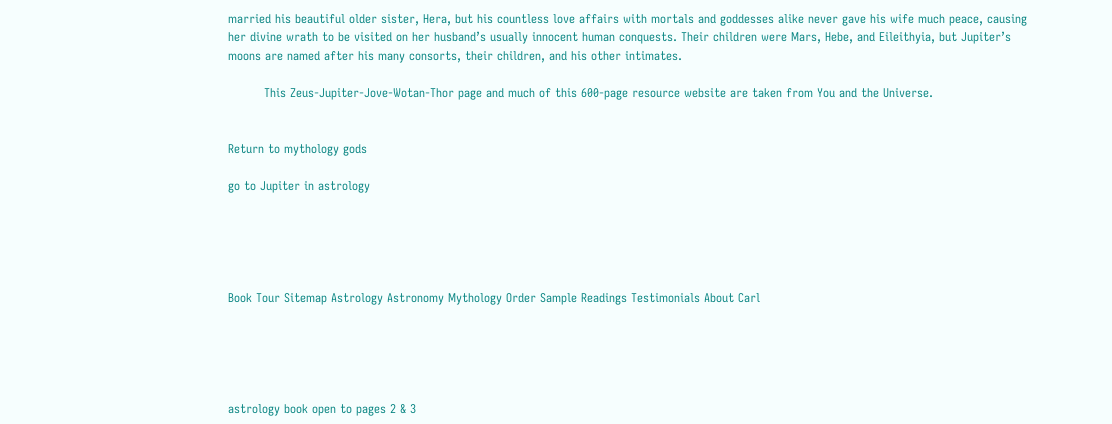married his beautiful older sister, Hera, but his countless love affairs with mortals and goddesses alike never gave his wife much peace, causing her divine wrath to be visited on her husband’s usually innocent human conquests. Their children were Mars, Hebe, and Eileithyia, but Jupiter’s moons are named after his many consorts, their children, and his other intimates.

         This Zeus-Jupiter-Jove-Wotan-Thor page and much of this 600-page resource website are taken from You and the Universe.


Return to mythology gods

go to Jupiter in astrology





Book Tour Sitemap Astrology Astronomy Mythology Order Sample Readings Testimonials About Carl





astrology book open to pages 2 & 3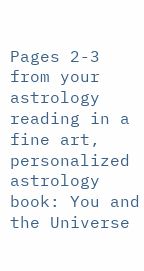Pages 2-3 from your astrology reading in a fine art, personalized astrology book: You and the Universe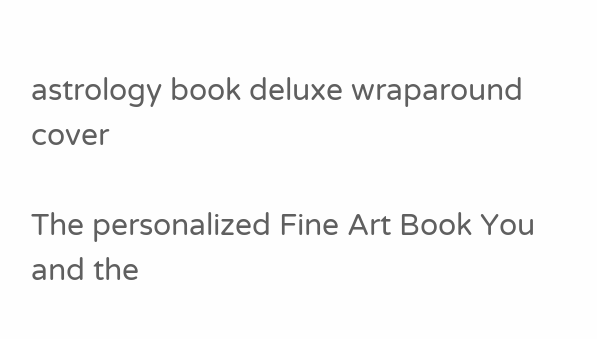astrology book deluxe wraparound cover

The personalized Fine Art Book You and the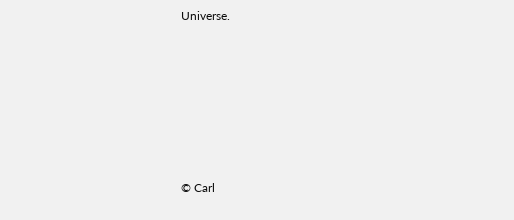Universe.








© Carl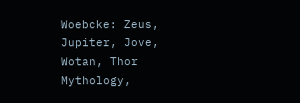Woebcke: Zeus, Jupiter, Jove, Wotan, Thor Mythology,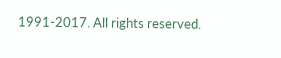1991-2017. All rights reserved.